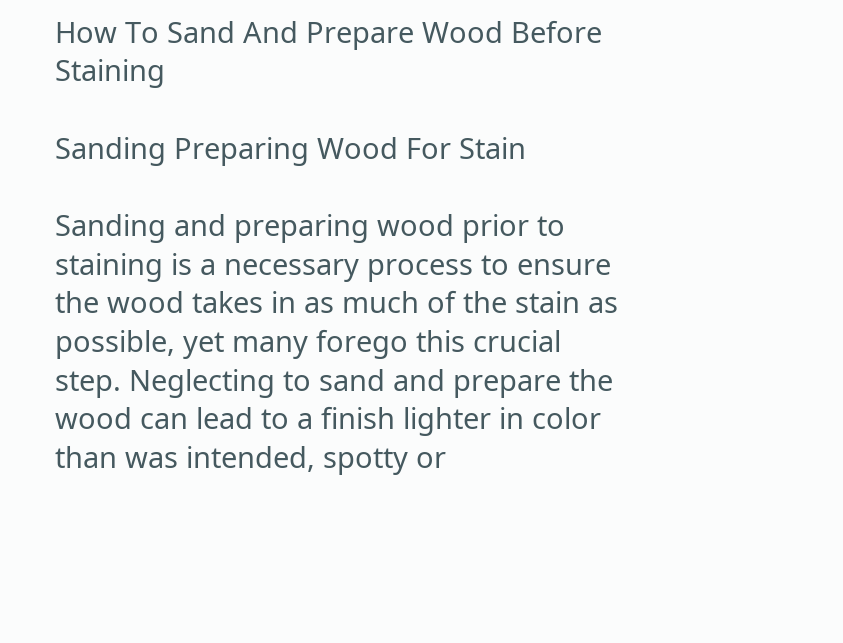How To Sand And Prepare Wood Before Staining

Sanding Preparing Wood For Stain

Sanding and preparing wood prior to staining is a necessary process to ensure the wood takes in as much of the stain as possible, yet many forego this crucial step. Neglecting to sand and prepare the wood can lead to a finish lighter in color than was intended, spotty or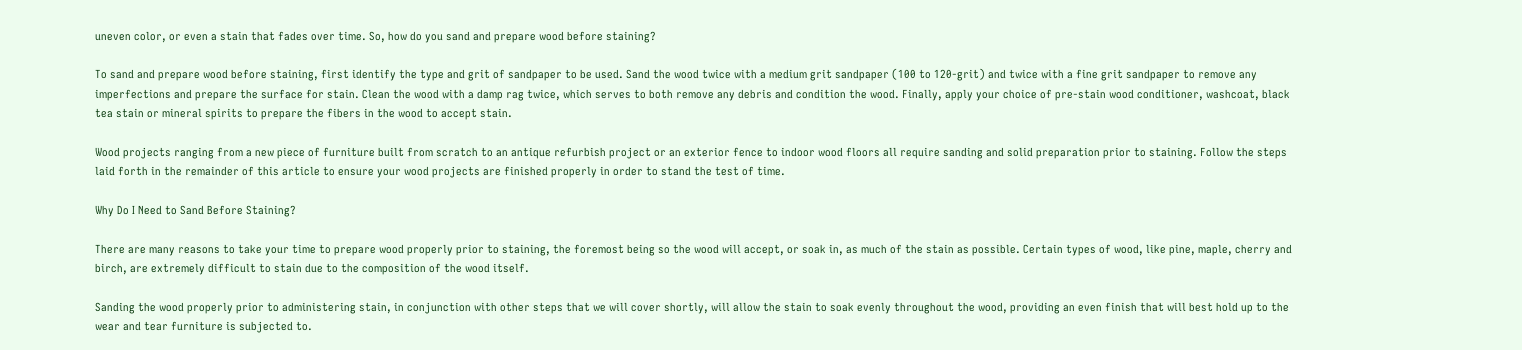uneven color, or even a stain that fades over time. So, how do you sand and prepare wood before staining?

To sand and prepare wood before staining, first identify the type and grit of sandpaper to be used. Sand the wood twice with a medium grit sandpaper (100 to 120-grit) and twice with a fine grit sandpaper to remove any imperfections and prepare the surface for stain. Clean the wood with a damp rag twice, which serves to both remove any debris and condition the wood. Finally, apply your choice of pre-stain wood conditioner, washcoat, black tea stain or mineral spirits to prepare the fibers in the wood to accept stain.

Wood projects ranging from a new piece of furniture built from scratch to an antique refurbish project or an exterior fence to indoor wood floors all require sanding and solid preparation prior to staining. Follow the steps laid forth in the remainder of this article to ensure your wood projects are finished properly in order to stand the test of time.

Why Do I Need to Sand Before Staining?

There are many reasons to take your time to prepare wood properly prior to staining, the foremost being so the wood will accept, or soak in, as much of the stain as possible. Certain types of wood, like pine, maple, cherry and birch, are extremely difficult to stain due to the composition of the wood itself.

Sanding the wood properly prior to administering stain, in conjunction with other steps that we will cover shortly, will allow the stain to soak evenly throughout the wood, providing an even finish that will best hold up to the wear and tear furniture is subjected to.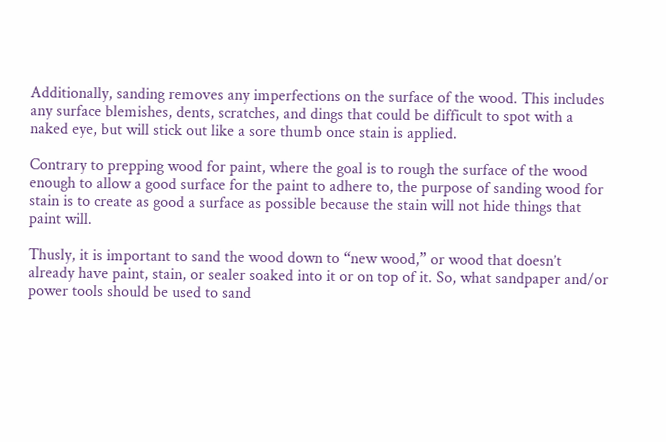Additionally, sanding removes any imperfections on the surface of the wood. This includes any surface blemishes, dents, scratches, and dings that could be difficult to spot with a naked eye, but will stick out like a sore thumb once stain is applied.

Contrary to prepping wood for paint, where the goal is to rough the surface of the wood enough to allow a good surface for the paint to adhere to, the purpose of sanding wood for stain is to create as good a surface as possible because the stain will not hide things that paint will.

Thusly, it is important to sand the wood down to “new wood,” or wood that doesn’t already have paint, stain, or sealer soaked into it or on top of it. So, what sandpaper and/or power tools should be used to sand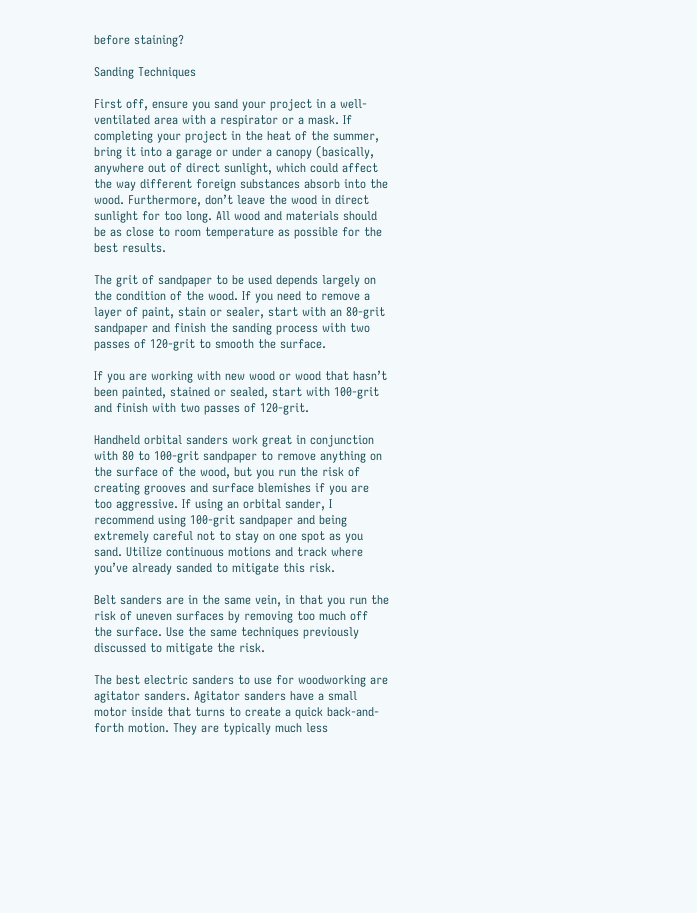before staining?

Sanding Techniques

First off, ensure you sand your project in a well-ventilated area with a respirator or a mask. If completing your project in the heat of the summer, bring it into a garage or under a canopy (basically, anywhere out of direct sunlight, which could affect the way different foreign substances absorb into the wood. Furthermore, don’t leave the wood in direct sunlight for too long. All wood and materials should be as close to room temperature as possible for the best results.

The grit of sandpaper to be used depends largely on the condition of the wood. If you need to remove a layer of paint, stain or sealer, start with an 80-grit sandpaper and finish the sanding process with two passes of 120-grit to smooth the surface.

If you are working with new wood or wood that hasn’t been painted, stained or sealed, start with 100-grit and finish with two passes of 120-grit.

Handheld orbital sanders work great in conjunction with 80 to 100-grit sandpaper to remove anything on the surface of the wood, but you run the risk of creating grooves and surface blemishes if you are too aggressive. If using an orbital sander, I recommend using 100-grit sandpaper and being extremely careful not to stay on one spot as you sand. Utilize continuous motions and track where you’ve already sanded to mitigate this risk.

Belt sanders are in the same vein, in that you run the risk of uneven surfaces by removing too much off the surface. Use the same techniques previously discussed to mitigate the risk.

The best electric sanders to use for woodworking are agitator sanders. Agitator sanders have a small motor inside that turns to create a quick back-and-forth motion. They are typically much less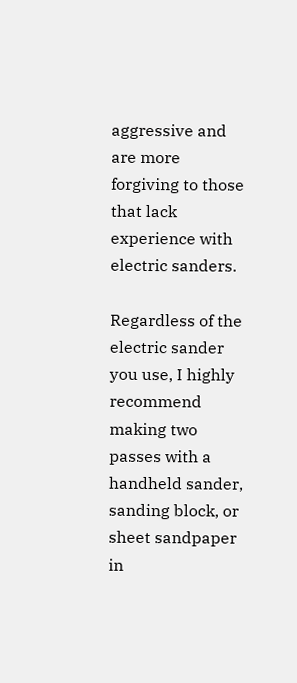aggressive and are more forgiving to those that lack experience with electric sanders.

Regardless of the electric sander you use, I highly recommend making two passes with a handheld sander, sanding block, or sheet sandpaper in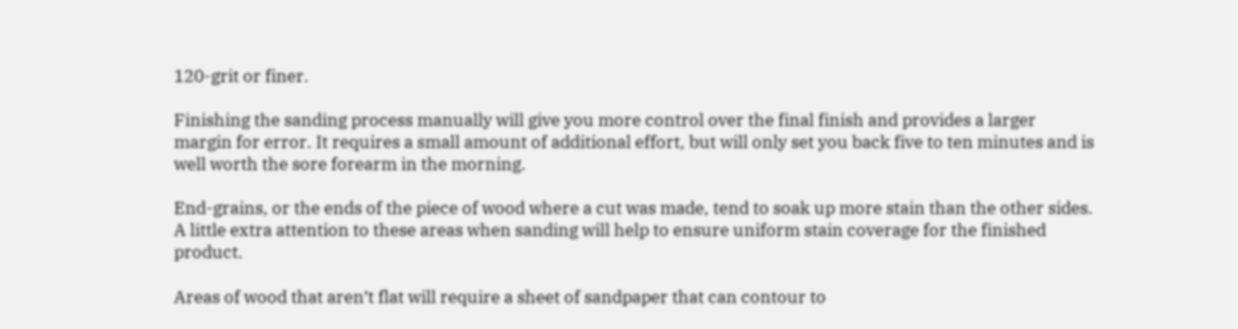120-grit or finer.

Finishing the sanding process manually will give you more control over the final finish and provides a larger margin for error. It requires a small amount of additional effort, but will only set you back five to ten minutes and is well worth the sore forearm in the morning.

End-grains, or the ends of the piece of wood where a cut was made, tend to soak up more stain than the other sides. A little extra attention to these areas when sanding will help to ensure uniform stain coverage for the finished product.

Areas of wood that aren’t flat will require a sheet of sandpaper that can contour to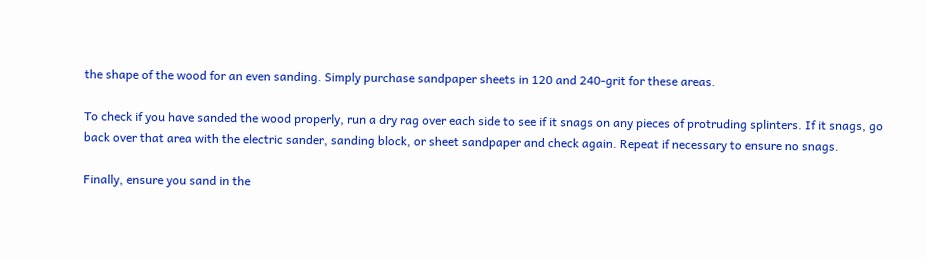the shape of the wood for an even sanding. Simply purchase sandpaper sheets in 120 and 240-grit for these areas.

To check if you have sanded the wood properly, run a dry rag over each side to see if it snags on any pieces of protruding splinters. If it snags, go back over that area with the electric sander, sanding block, or sheet sandpaper and check again. Repeat if necessary to ensure no snags.

Finally, ensure you sand in the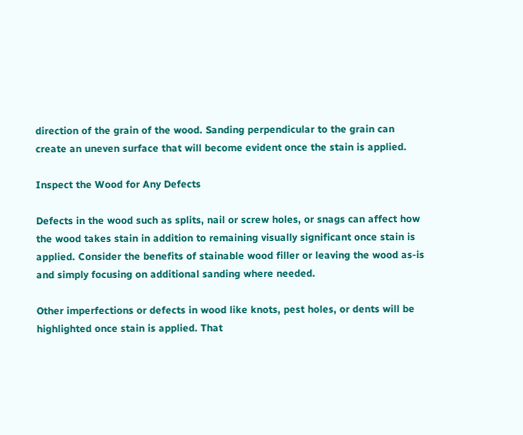direction of the grain of the wood. Sanding perpendicular to the grain can create an uneven surface that will become evident once the stain is applied.

Inspect the Wood for Any Defects

Defects in the wood such as splits, nail or screw holes, or snags can affect how the wood takes stain in addition to remaining visually significant once stain is applied. Consider the benefits of stainable wood filler or leaving the wood as-is and simply focusing on additional sanding where needed.

Other imperfections or defects in wood like knots, pest holes, or dents will be highlighted once stain is applied. That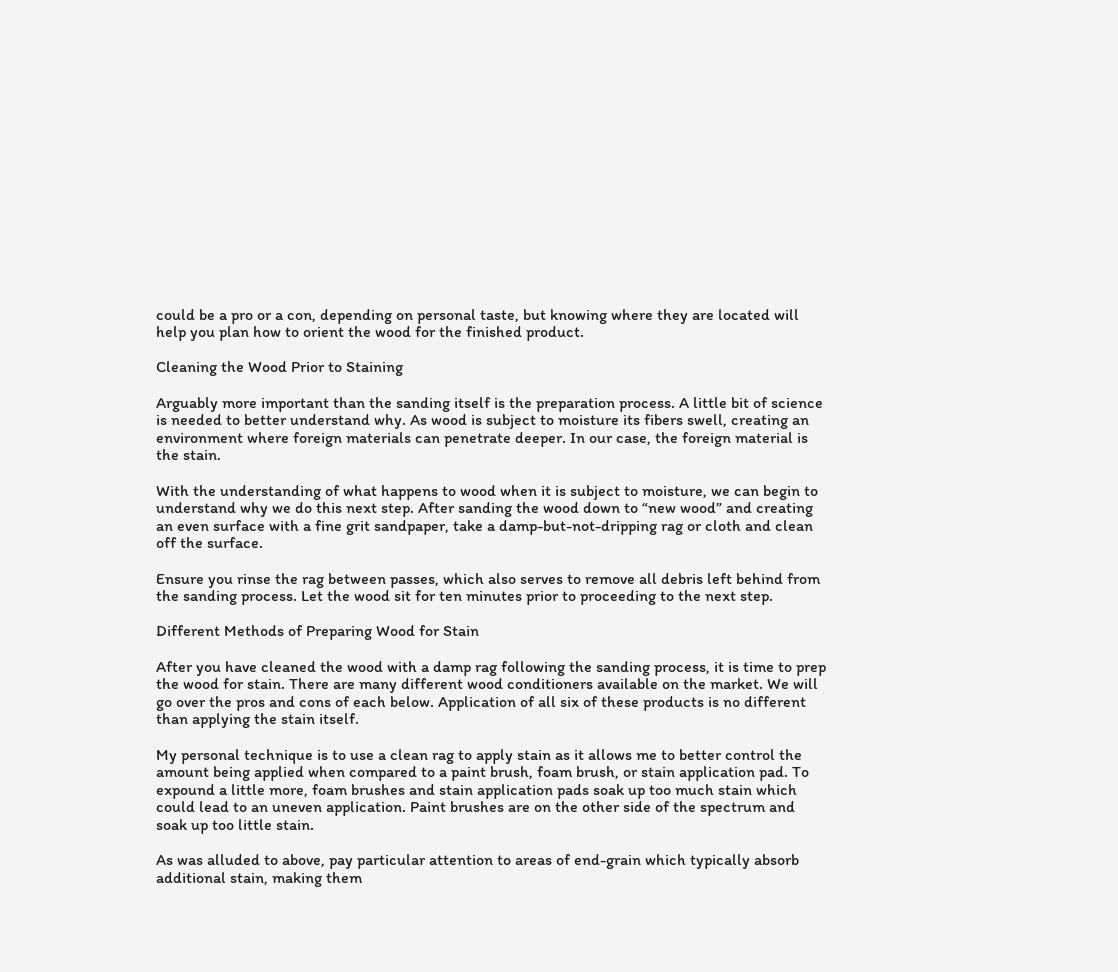could be a pro or a con, depending on personal taste, but knowing where they are located will help you plan how to orient the wood for the finished product.

Cleaning the Wood Prior to Staining

Arguably more important than the sanding itself is the preparation process. A little bit of science is needed to better understand why. As wood is subject to moisture its fibers swell, creating an environment where foreign materials can penetrate deeper. In our case, the foreign material is the stain.

With the understanding of what happens to wood when it is subject to moisture, we can begin to understand why we do this next step. After sanding the wood down to “new wood” and creating an even surface with a fine grit sandpaper, take a damp-but-not-dripping rag or cloth and clean off the surface.

Ensure you rinse the rag between passes, which also serves to remove all debris left behind from the sanding process. Let the wood sit for ten minutes prior to proceeding to the next step.

Different Methods of Preparing Wood for Stain

After you have cleaned the wood with a damp rag following the sanding process, it is time to prep the wood for stain. There are many different wood conditioners available on the market. We will go over the pros and cons of each below. Application of all six of these products is no different than applying the stain itself.

My personal technique is to use a clean rag to apply stain as it allows me to better control the amount being applied when compared to a paint brush, foam brush, or stain application pad. To expound a little more, foam brushes and stain application pads soak up too much stain which could lead to an uneven application. Paint brushes are on the other side of the spectrum and soak up too little stain.

As was alluded to above, pay particular attention to areas of end-grain which typically absorb additional stain, making them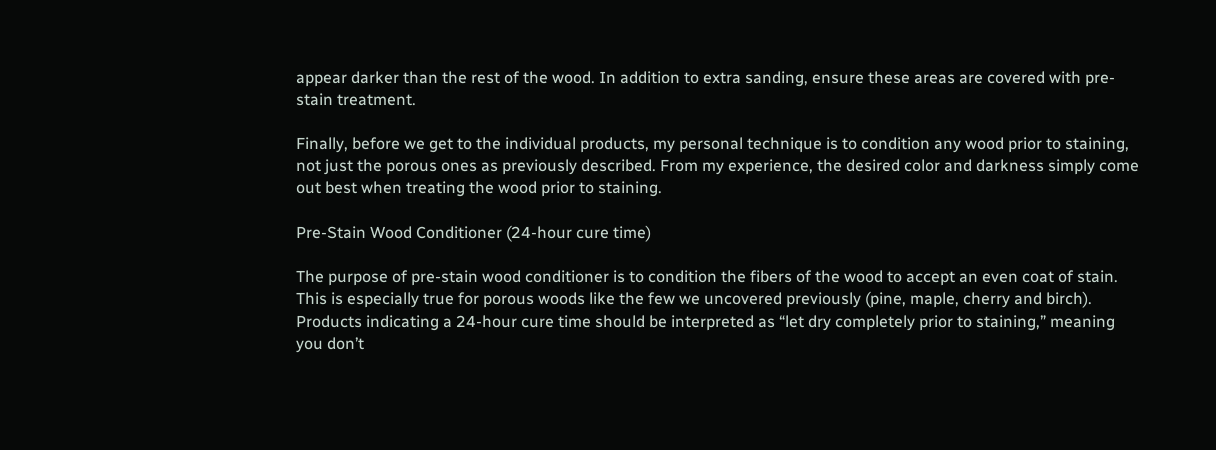appear darker than the rest of the wood. In addition to extra sanding, ensure these areas are covered with pre-stain treatment.

Finally, before we get to the individual products, my personal technique is to condition any wood prior to staining, not just the porous ones as previously described. From my experience, the desired color and darkness simply come out best when treating the wood prior to staining.

Pre-Stain Wood Conditioner (24-hour cure time)

The purpose of pre-stain wood conditioner is to condition the fibers of the wood to accept an even coat of stain. This is especially true for porous woods like the few we uncovered previously (pine, maple, cherry and birch). Products indicating a 24-hour cure time should be interpreted as “let dry completely prior to staining,” meaning you don’t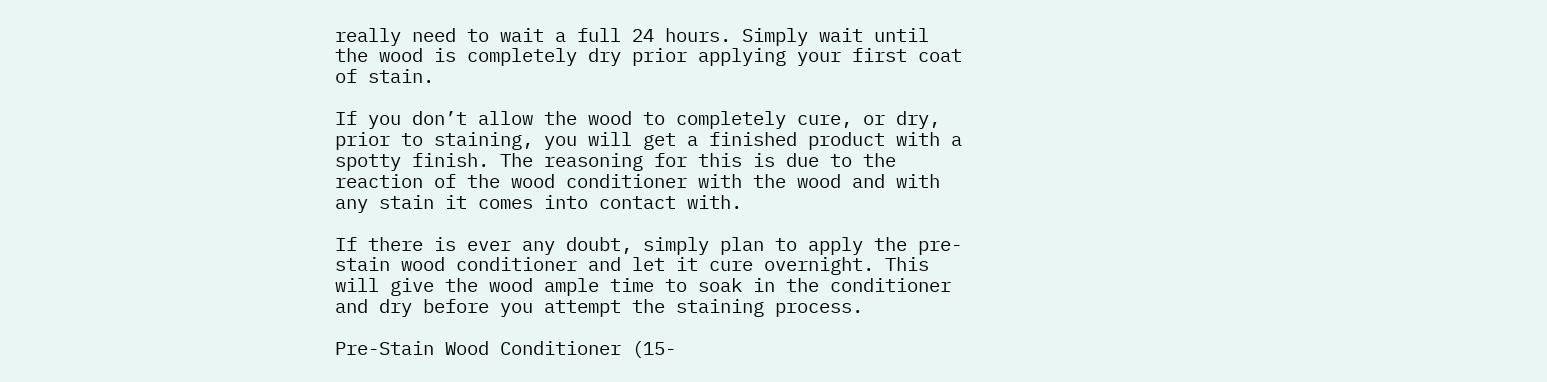really need to wait a full 24 hours. Simply wait until the wood is completely dry prior applying your first coat of stain.

If you don’t allow the wood to completely cure, or dry, prior to staining, you will get a finished product with a spotty finish. The reasoning for this is due to the reaction of the wood conditioner with the wood and with any stain it comes into contact with.

If there is ever any doubt, simply plan to apply the pre-stain wood conditioner and let it cure overnight. This will give the wood ample time to soak in the conditioner and dry before you attempt the staining process.

Pre-Stain Wood Conditioner (15-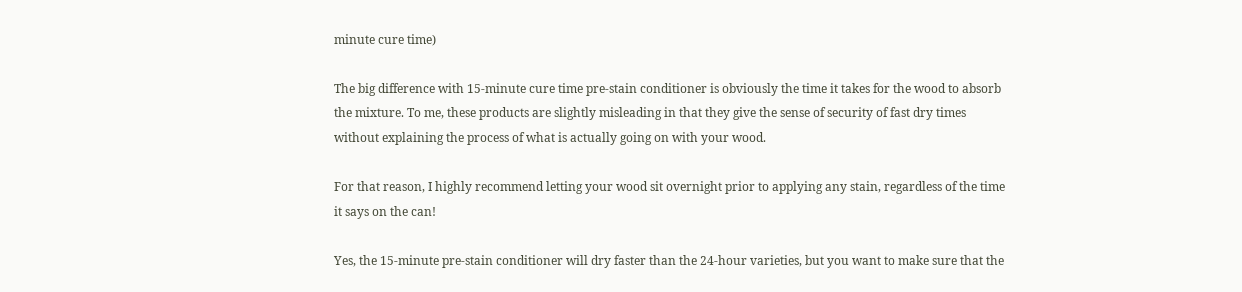minute cure time)

The big difference with 15-minute cure time pre-stain conditioner is obviously the time it takes for the wood to absorb the mixture. To me, these products are slightly misleading in that they give the sense of security of fast dry times without explaining the process of what is actually going on with your wood.

For that reason, I highly recommend letting your wood sit overnight prior to applying any stain, regardless of the time it says on the can!

Yes, the 15-minute pre-stain conditioner will dry faster than the 24-hour varieties, but you want to make sure that the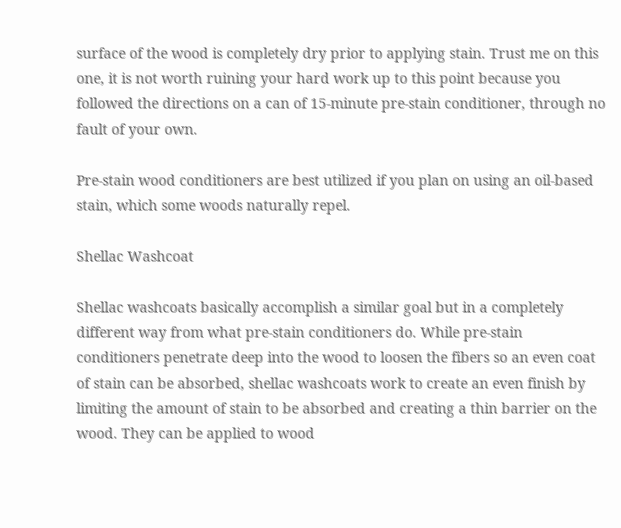surface of the wood is completely dry prior to applying stain. Trust me on this one, it is not worth ruining your hard work up to this point because you followed the directions on a can of 15-minute pre-stain conditioner, through no fault of your own.

Pre-stain wood conditioners are best utilized if you plan on using an oil-based stain, which some woods naturally repel.

Shellac Washcoat

Shellac washcoats basically accomplish a similar goal but in a completely different way from what pre-stain conditioners do. While pre-stain conditioners penetrate deep into the wood to loosen the fibers so an even coat of stain can be absorbed, shellac washcoats work to create an even finish by limiting the amount of stain to be absorbed and creating a thin barrier on the wood. They can be applied to wood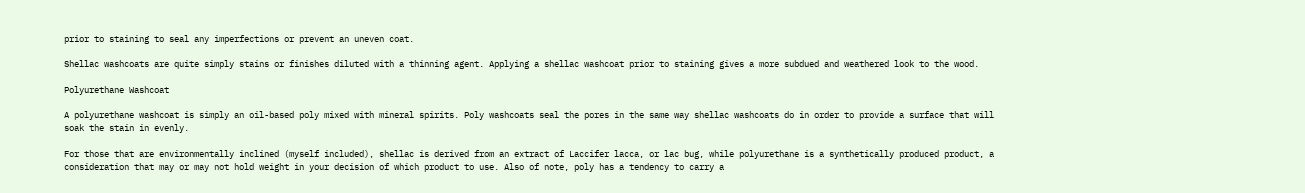prior to staining to seal any imperfections or prevent an uneven coat.

Shellac washcoats are quite simply stains or finishes diluted with a thinning agent. Applying a shellac washcoat prior to staining gives a more subdued and weathered look to the wood.

Polyurethane Washcoat

A polyurethane washcoat is simply an oil-based poly mixed with mineral spirits. Poly washcoats seal the pores in the same way shellac washcoats do in order to provide a surface that will soak the stain in evenly.

For those that are environmentally inclined (myself included), shellac is derived from an extract of Laccifer lacca, or lac bug, while polyurethane is a synthetically produced product, a consideration that may or may not hold weight in your decision of which product to use. Also of note, poly has a tendency to carry a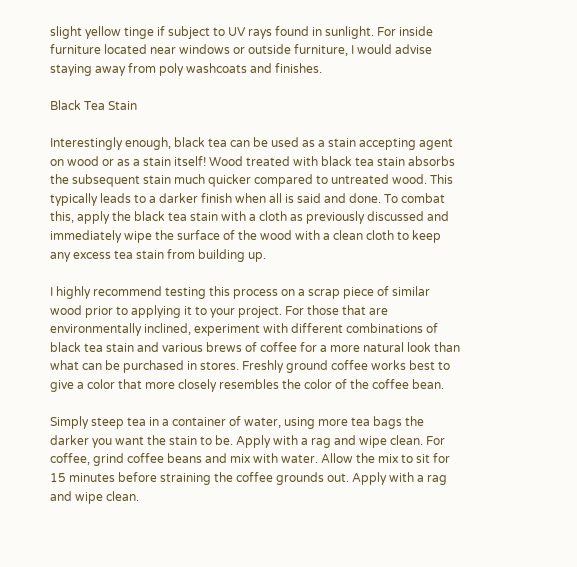slight yellow tinge if subject to UV rays found in sunlight. For inside furniture located near windows or outside furniture, I would advise staying away from poly washcoats and finishes.

Black Tea Stain

Interestingly enough, black tea can be used as a stain accepting agent on wood or as a stain itself! Wood treated with black tea stain absorbs the subsequent stain much quicker compared to untreated wood. This typically leads to a darker finish when all is said and done. To combat this, apply the black tea stain with a cloth as previously discussed and immediately wipe the surface of the wood with a clean cloth to keep any excess tea stain from building up.

I highly recommend testing this process on a scrap piece of similar wood prior to applying it to your project. For those that are environmentally inclined, experiment with different combinations of black tea stain and various brews of coffee for a more natural look than what can be purchased in stores. Freshly ground coffee works best to give a color that more closely resembles the color of the coffee bean.

Simply steep tea in a container of water, using more tea bags the darker you want the stain to be. Apply with a rag and wipe clean. For coffee, grind coffee beans and mix with water. Allow the mix to sit for 15 minutes before straining the coffee grounds out. Apply with a rag and wipe clean.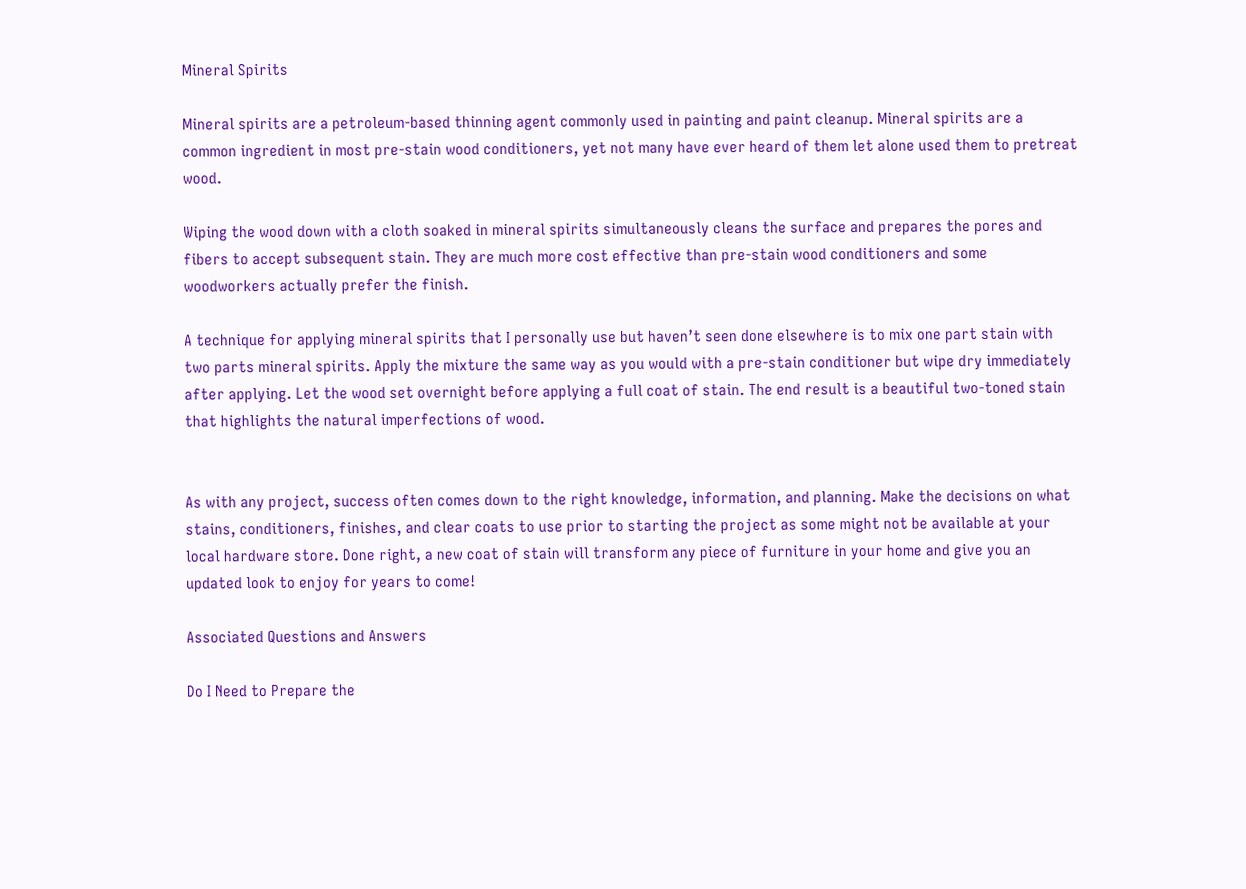Mineral Spirits

Mineral spirits are a petroleum-based thinning agent commonly used in painting and paint cleanup. Mineral spirits are a common ingredient in most pre-stain wood conditioners, yet not many have ever heard of them let alone used them to pretreat wood.

Wiping the wood down with a cloth soaked in mineral spirits simultaneously cleans the surface and prepares the pores and fibers to accept subsequent stain. They are much more cost effective than pre-stain wood conditioners and some woodworkers actually prefer the finish.

A technique for applying mineral spirits that I personally use but haven’t seen done elsewhere is to mix one part stain with two parts mineral spirits. Apply the mixture the same way as you would with a pre-stain conditioner but wipe dry immediately after applying. Let the wood set overnight before applying a full coat of stain. The end result is a beautiful two-toned stain that highlights the natural imperfections of wood.


As with any project, success often comes down to the right knowledge, information, and planning. Make the decisions on what stains, conditioners, finishes, and clear coats to use prior to starting the project as some might not be available at your local hardware store. Done right, a new coat of stain will transform any piece of furniture in your home and give you an updated look to enjoy for years to come!

Associated Questions and Answers

Do I Need to Prepare the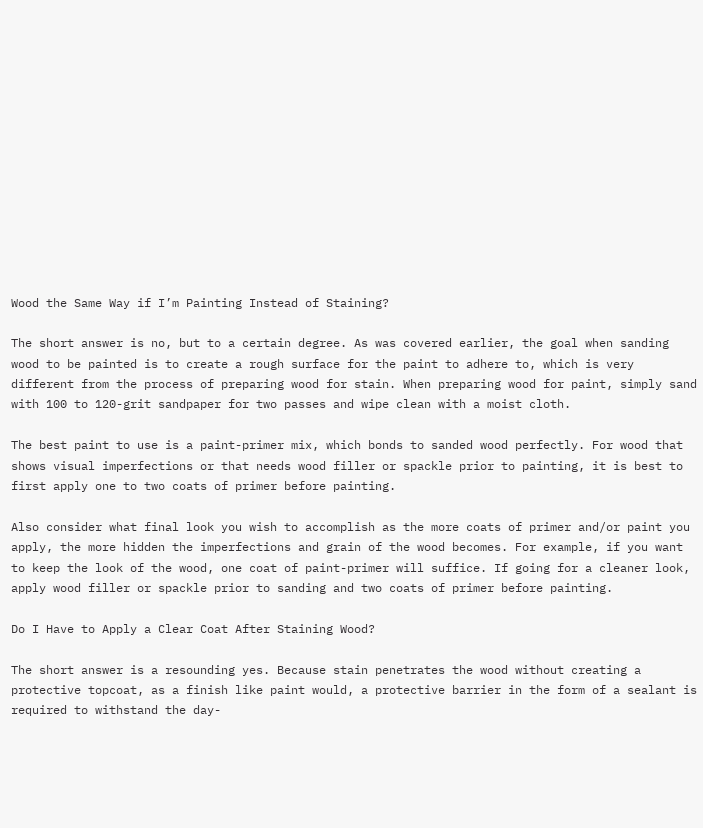Wood the Same Way if I’m Painting Instead of Staining?

The short answer is no, but to a certain degree. As was covered earlier, the goal when sanding wood to be painted is to create a rough surface for the paint to adhere to, which is very different from the process of preparing wood for stain. When preparing wood for paint, simply sand with 100 to 120-grit sandpaper for two passes and wipe clean with a moist cloth.

The best paint to use is a paint-primer mix, which bonds to sanded wood perfectly. For wood that shows visual imperfections or that needs wood filler or spackle prior to painting, it is best to first apply one to two coats of primer before painting.

Also consider what final look you wish to accomplish as the more coats of primer and/or paint you apply, the more hidden the imperfections and grain of the wood becomes. For example, if you want to keep the look of the wood, one coat of paint-primer will suffice. If going for a cleaner look, apply wood filler or spackle prior to sanding and two coats of primer before painting.

Do I Have to Apply a Clear Coat After Staining Wood?

The short answer is a resounding yes. Because stain penetrates the wood without creating a protective topcoat, as a finish like paint would, a protective barrier in the form of a sealant is required to withstand the day-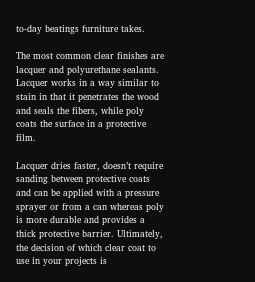to-day beatings furniture takes.

The most common clear finishes are lacquer and polyurethane sealants. Lacquer works in a way similar to stain in that it penetrates the wood and seals the fibers, while poly coats the surface in a protective film.

Lacquer dries faster, doesn’t require sanding between protective coats and can be applied with a pressure sprayer or from a can whereas poly is more durable and provides a thick protective barrier. Ultimately, the decision of which clear coat to use in your projects is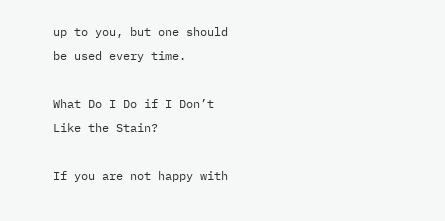up to you, but one should be used every time.

What Do I Do if I Don’t Like the Stain?

If you are not happy with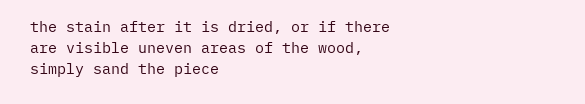the stain after it is dried, or if there are visible uneven areas of the wood, simply sand the piece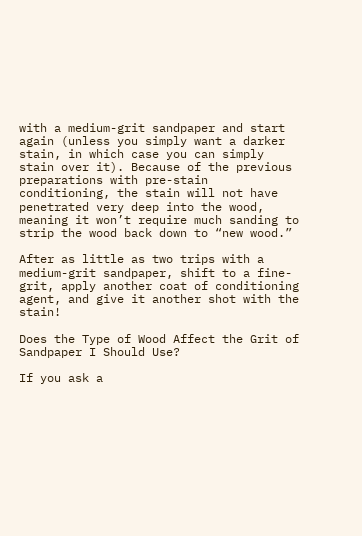with a medium-grit sandpaper and start again (unless you simply want a darker stain, in which case you can simply stain over it). Because of the previous preparations with pre-stain conditioning, the stain will not have penetrated very deep into the wood, meaning it won’t require much sanding to strip the wood back down to “new wood.”

After as little as two trips with a medium-grit sandpaper, shift to a fine-grit, apply another coat of conditioning agent, and give it another shot with the stain!

Does the Type of Wood Affect the Grit of Sandpaper I Should Use?

If you ask a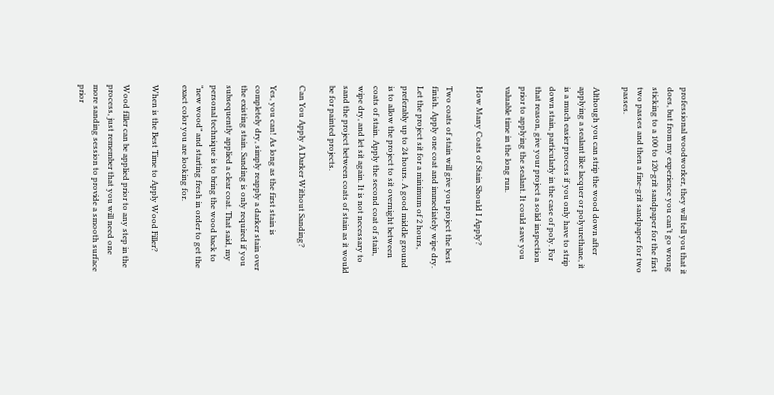professional woodworker, they will tell you that it does, but from my experience you can’t go wrong sticking to a 100 to 120-grit sandpaper for the first two passes and then a fine-grit sandpaper for two passes.

Although you can strip the wood down after applying a sealant like lacquer or polyurethane, it is a much easier process if you only have to strip down stain, particularly in the case of poly. For that reason, give your project a solid inspection prior to applying the sealant. It could save you valuable time in the long run.

How Many Coats of Stain Should I Apply?

Two coats of stain will give you project the best finish. Apply one coat and immediately wipe dry. Let the project sit for a minimum of 2 hours, preferably up to 24 hours. A good middle ground is to allow the project to sit overnight between coats of stain. Apply the second coat of stain, wipe dry, and let sit again. It is not necessary to sand the project between coats of stain as it would be for painted projects.

Can You Apply A Darker Without Sanding?

Yes, you can! As long as the first stain is completely dry, simply reapply a darker stain over the existing stain. Sanding is only required if you subsequently applied a clear coat. That said, my personal technique is to bring the wood back to “new wood” and starting fresh in order to get the exact color you are looking for.

When is the Best Time to Apply Wood Filler?

Wood filler can be applied prior to any step in the process, just remember that you will need one more sanding session to provide a smooth surface prior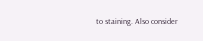to staining. Also consider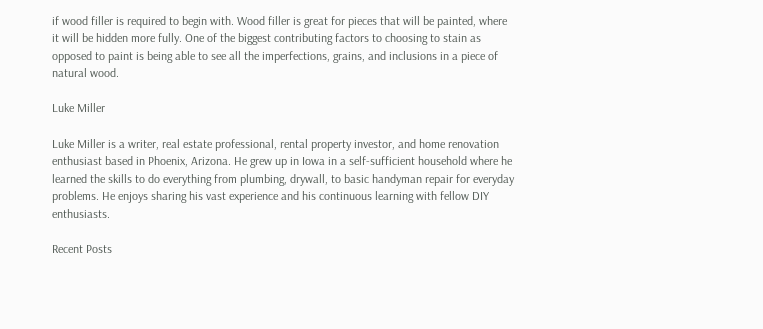if wood filler is required to begin with. Wood filler is great for pieces that will be painted, where it will be hidden more fully. One of the biggest contributing factors to choosing to stain as opposed to paint is being able to see all the imperfections, grains, and inclusions in a piece of natural wood.

Luke Miller

Luke Miller is a writer, real estate professional, rental property investor, and home renovation enthusiast based in Phoenix, Arizona. He grew up in Iowa in a self-sufficient household where he learned the skills to do everything from plumbing, drywall, to basic handyman repair for everyday problems. He enjoys sharing his vast experience and his continuous learning with fellow DIY enthusiasts.

Recent Posts